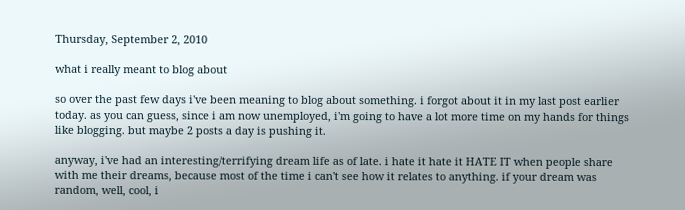Thursday, September 2, 2010

what i really meant to blog about

so over the past few days i've been meaning to blog about something. i forgot about it in my last post earlier today. as you can guess, since i am now unemployed, i'm going to have a lot more time on my hands for things like blogging. but maybe 2 posts a day is pushing it.

anyway, i've had an interesting/terrifying dream life as of late. i hate it hate it HATE IT when people share with me their dreams, because most of the time i can't see how it relates to anything. if your dream was random, well, cool, i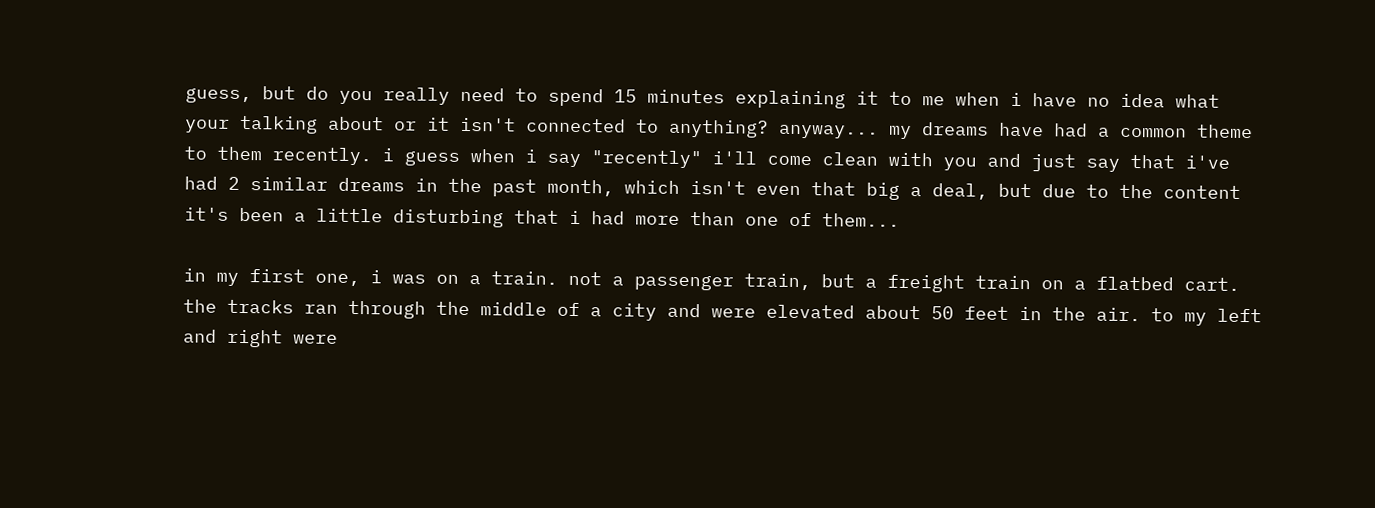guess, but do you really need to spend 15 minutes explaining it to me when i have no idea what your talking about or it isn't connected to anything? anyway... my dreams have had a common theme to them recently. i guess when i say "recently" i'll come clean with you and just say that i've had 2 similar dreams in the past month, which isn't even that big a deal, but due to the content it's been a little disturbing that i had more than one of them...

in my first one, i was on a train. not a passenger train, but a freight train on a flatbed cart. the tracks ran through the middle of a city and were elevated about 50 feet in the air. to my left and right were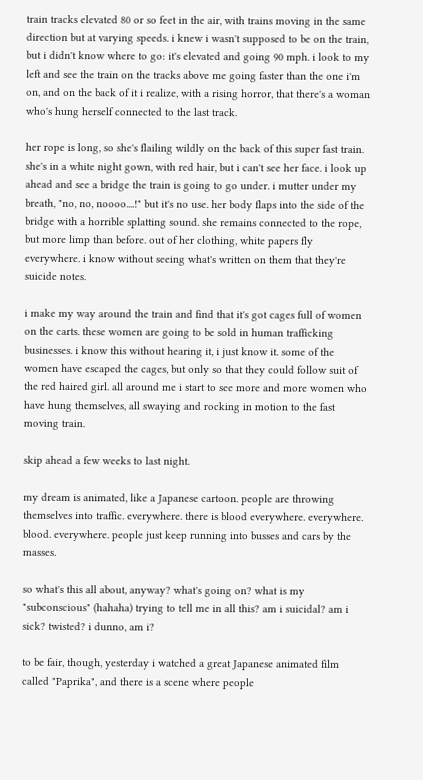train tracks elevated 80 or so feet in the air, with trains moving in the same direction but at varying speeds. i knew i wasn't supposed to be on the train, but i didn't know where to go: it's elevated and going 90 mph. i look to my left and see the train on the tracks above me going faster than the one i'm on, and on the back of it i realize, with a rising horror, that there's a woman who's hung herself connected to the last track.

her rope is long, so she's flailing wildly on the back of this super fast train. she's in a white night gown, with red hair, but i can't see her face. i look up ahead and see a bridge the train is going to go under. i mutter under my breath, "no, no, noooo....!" but it's no use. her body flaps into the side of the bridge with a horrible splatting sound. she remains connected to the rope, but more limp than before. out of her clothing, white papers fly everywhere. i know without seeing what's written on them that they're suicide notes.

i make my way around the train and find that it's got cages full of women on the carts. these women are going to be sold in human trafficking businesses. i know this without hearing it, i just know it. some of the women have escaped the cages, but only so that they could follow suit of the red haired girl. all around me i start to see more and more women who have hung themselves, all swaying and rocking in motion to the fast moving train.

skip ahead a few weeks to last night.

my dream is animated, like a Japanese cartoon. people are throwing themselves into traffic. everywhere. there is blood everywhere. everywhere. blood. everywhere. people just keep running into busses and cars by the masses.

so what's this all about, anyway? what's going on? what is my "subconscious" (hahaha) trying to tell me in all this? am i suicidal? am i sick? twisted? i dunno, am i?

to be fair, though, yesterday i watched a great Japanese animated film called "Paprika", and there is a scene where people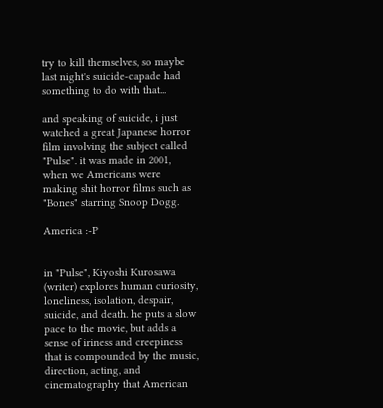try to kill themselves, so maybe last night's suicide-capade had something to do with that...

and speaking of suicide, i just watched a great Japanese horror film involving the subject called "Pulse". it was made in 2001, when we Americans were making shit horror films such as "Bones" starring Snoop Dogg.

America :-P


in "Pulse", Kiyoshi Kurosawa (writer) explores human curiosity, loneliness, isolation, despair, suicide, and death. he puts a slow pace to the movie, but adds a sense of iriness and creepiness that is compounded by the music, direction, acting, and cinematography that American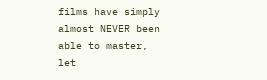films have simply almost NEVER been able to master, let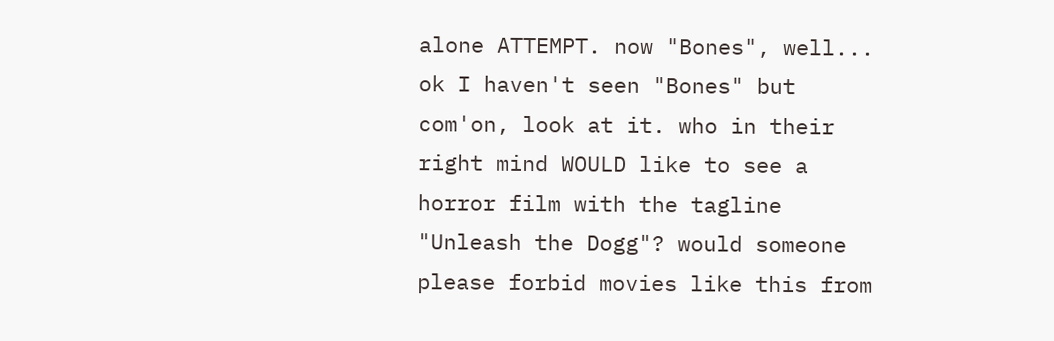alone ATTEMPT. now "Bones", well... ok I haven't seen "Bones" but com'on, look at it. who in their right mind WOULD like to see a horror film with the tagline "Unleash the Dogg"? would someone please forbid movies like this from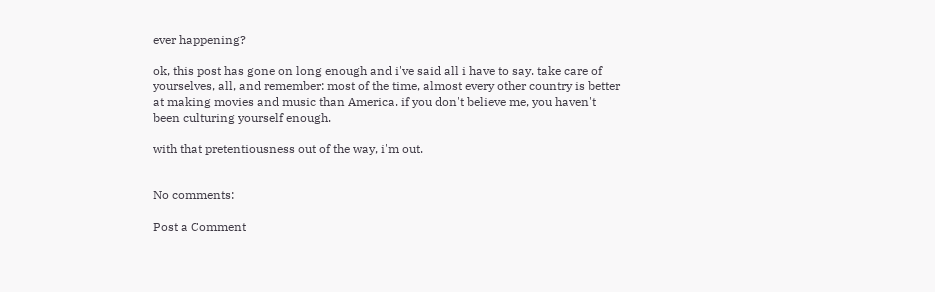ever happening?

ok, this post has gone on long enough and i've said all i have to say. take care of yourselves, all, and remember: most of the time, almost every other country is better at making movies and music than America. if you don't believe me, you haven't been culturing yourself enough.

with that pretentiousness out of the way, i'm out.


No comments:

Post a Comment